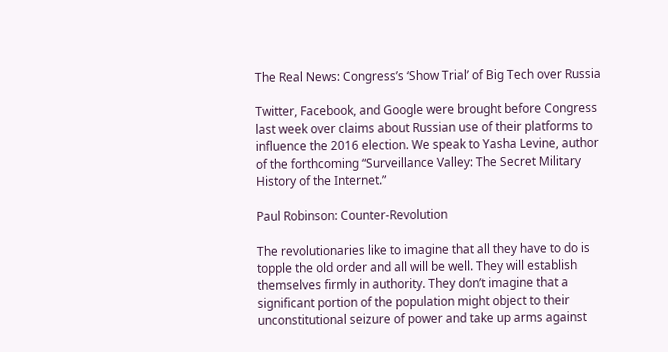The Real News: Congress’s ‘Show Trial’ of Big Tech over Russia

Twitter, Facebook, and Google were brought before Congress last week over claims about Russian use of their platforms to influence the 2016 election. We speak to Yasha Levine, author of the forthcoming “Surveillance Valley: The Secret Military History of the Internet.”

Paul Robinson: Counter-Revolution

The revolutionaries like to imagine that all they have to do is topple the old order and all will be well. They will establish themselves firmly in authority. They don’t imagine that a significant portion of the population might object to their unconstitutional seizure of power and take up arms against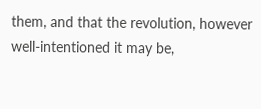them, and that the revolution, however well-intentioned it may be,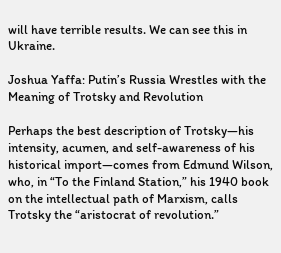will have terrible results. We can see this in Ukraine.

Joshua Yaffa: Putin’s Russia Wrestles with the Meaning of Trotsky and Revolution

Perhaps the best description of Trotsky—his intensity, acumen, and self-awareness of his historical import—comes from Edmund Wilson, who, in “To the Finland Station,” his 1940 book on the intellectual path of Marxism, calls Trotsky the “aristocrat of revolution.”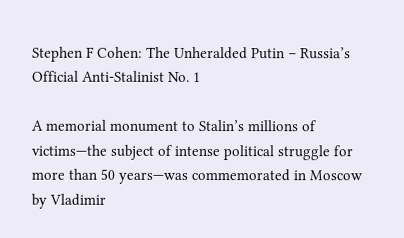Stephen F Cohen: The Unheralded Putin – Russia’s Official Anti-Stalinist No. 1

A memorial monument to Stalin’s millions of victims—the subject of intense political struggle for more than 50 years—was commemorated in Moscow by Vladimir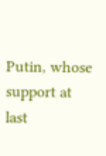Putin, whose support at last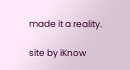made it a reality.

site by iKnow